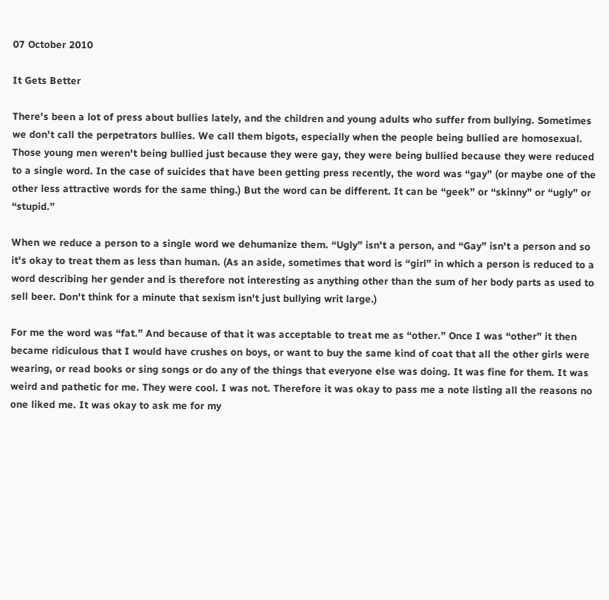07 October 2010

It Gets Better

There's been a lot of press about bullies lately, and the children and young adults who suffer from bullying. Sometimes we don't call the perpetrators bullies. We call them bigots, especially when the people being bullied are homosexual. Those young men weren't being bullied just because they were gay, they were being bullied because they were reduced to a single word. In the case of suicides that have been getting press recently, the word was “gay” (or maybe one of the other less attractive words for the same thing.) But the word can be different. It can be “geek” or “skinny” or “ugly” or “stupid.”

When we reduce a person to a single word we dehumanize them. “Ugly” isn't a person, and “Gay” isn't a person and so it's okay to treat them as less than human. (As an aside, sometimes that word is “girl” in which a person is reduced to a word describing her gender and is therefore not interesting as anything other than the sum of her body parts as used to sell beer. Don't think for a minute that sexism isn't just bullying writ large.)

For me the word was “fat.” And because of that it was acceptable to treat me as “other.” Once I was “other” it then became ridiculous that I would have crushes on boys, or want to buy the same kind of coat that all the other girls were wearing, or read books or sing songs or do any of the things that everyone else was doing. It was fine for them. It was weird and pathetic for me. They were cool. I was not. Therefore it was okay to pass me a note listing all the reasons no one liked me. It was okay to ask me for my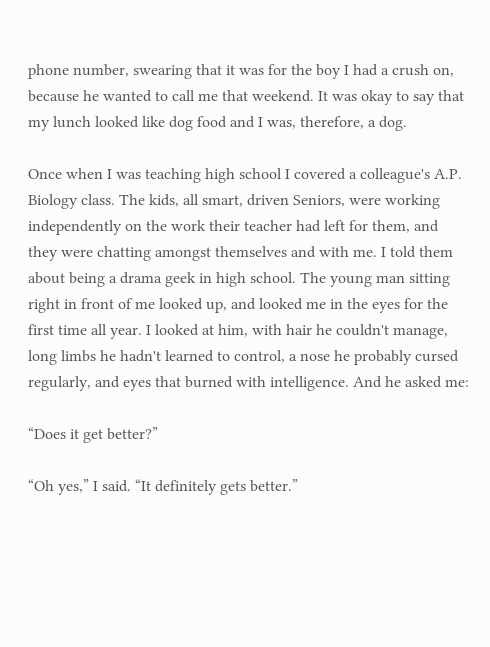phone number, swearing that it was for the boy I had a crush on, because he wanted to call me that weekend. It was okay to say that my lunch looked like dog food and I was, therefore, a dog.

Once when I was teaching high school I covered a colleague's A.P. Biology class. The kids, all smart, driven Seniors, were working independently on the work their teacher had left for them, and they were chatting amongst themselves and with me. I told them about being a drama geek in high school. The young man sitting right in front of me looked up, and looked me in the eyes for the first time all year. I looked at him, with hair he couldn't manage, long limbs he hadn't learned to control, a nose he probably cursed regularly, and eyes that burned with intelligence. And he asked me:

“Does it get better?”

“Oh yes,” I said. “It definitely gets better.”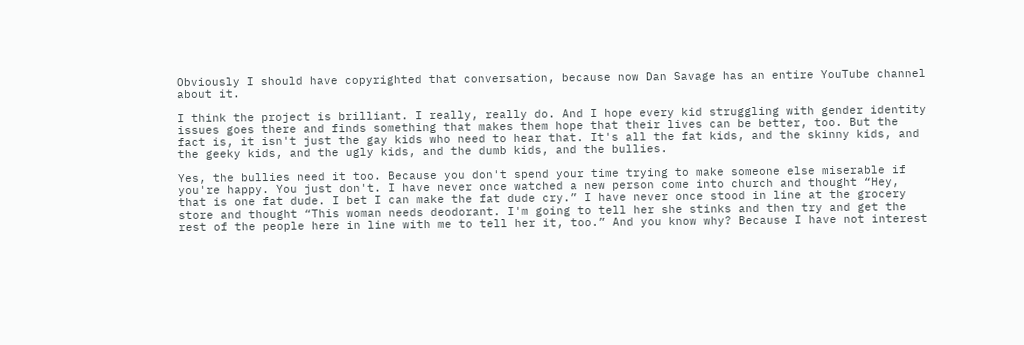Obviously I should have copyrighted that conversation, because now Dan Savage has an entire YouTube channel about it.

I think the project is brilliant. I really, really do. And I hope every kid struggling with gender identity issues goes there and finds something that makes them hope that their lives can be better, too. But the fact is, it isn't just the gay kids who need to hear that. It's all the fat kids, and the skinny kids, and the geeky kids, and the ugly kids, and the dumb kids, and the bullies.

Yes, the bullies need it too. Because you don't spend your time trying to make someone else miserable if you're happy. You just don't. I have never once watched a new person come into church and thought “Hey, that is one fat dude. I bet I can make the fat dude cry.” I have never once stood in line at the grocery store and thought “This woman needs deodorant. I'm going to tell her she stinks and then try and get the rest of the people here in line with me to tell her it, too.” And you know why? Because I have not interest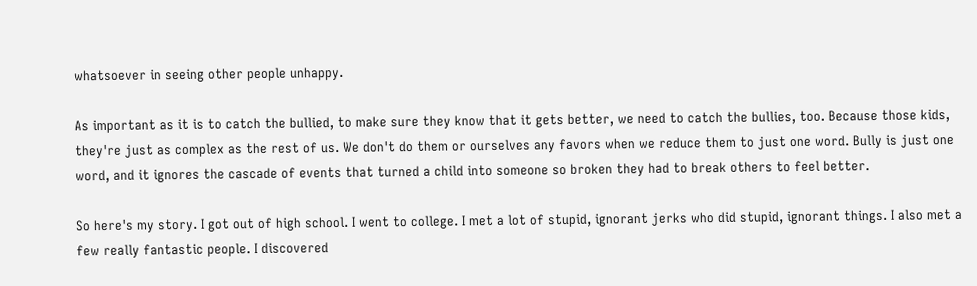whatsoever in seeing other people unhappy.

As important as it is to catch the bullied, to make sure they know that it gets better, we need to catch the bullies, too. Because those kids, they're just as complex as the rest of us. We don't do them or ourselves any favors when we reduce them to just one word. Bully is just one word, and it ignores the cascade of events that turned a child into someone so broken they had to break others to feel better.

So here's my story. I got out of high school. I went to college. I met a lot of stupid, ignorant jerks who did stupid, ignorant things. I also met a few really fantastic people. I discovered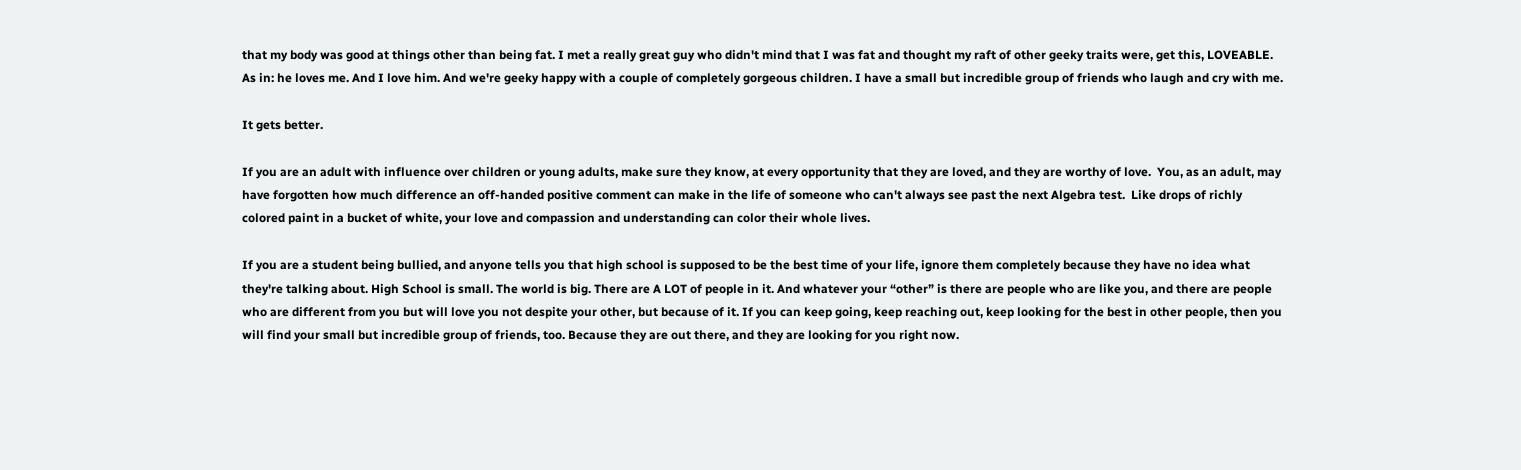that my body was good at things other than being fat. I met a really great guy who didn't mind that I was fat and thought my raft of other geeky traits were, get this, LOVEABLE. As in: he loves me. And I love him. And we're geeky happy with a couple of completely gorgeous children. I have a small but incredible group of friends who laugh and cry with me.

It gets better.

If you are an adult with influence over children or young adults, make sure they know, at every opportunity that they are loved, and they are worthy of love.  You, as an adult, may have forgotten how much difference an off-handed positive comment can make in the life of someone who can't always see past the next Algebra test.  Like drops of richly colored paint in a bucket of white, your love and compassion and understanding can color their whole lives.

If you are a student being bullied, and anyone tells you that high school is supposed to be the best time of your life, ignore them completely because they have no idea what they're talking about. High School is small. The world is big. There are A LOT of people in it. And whatever your “other” is there are people who are like you, and there are people who are different from you but will love you not despite your other, but because of it. If you can keep going, keep reaching out, keep looking for the best in other people, then you will find your small but incredible group of friends, too. Because they are out there, and they are looking for you right now.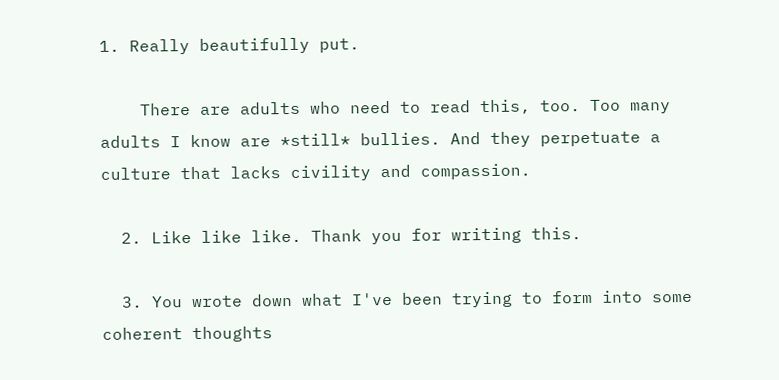1. Really beautifully put.

    There are adults who need to read this, too. Too many adults I know are *still* bullies. And they perpetuate a culture that lacks civility and compassion.

  2. Like like like. Thank you for writing this.

  3. You wrote down what I've been trying to form into some coherent thoughts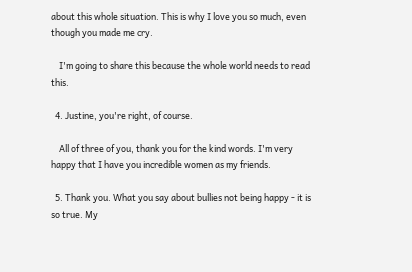about this whole situation. This is why I love you so much, even though you made me cry.

    I'm going to share this because the whole world needs to read this.

  4. Justine, you're right, of course.

    All of three of you, thank you for the kind words. I'm very happy that I have you incredible women as my friends.

  5. Thank you. What you say about bullies not being happy - it is so true. My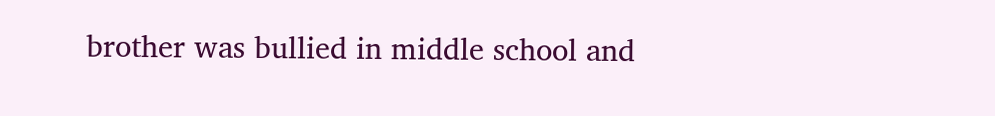brother was bullied in middle school and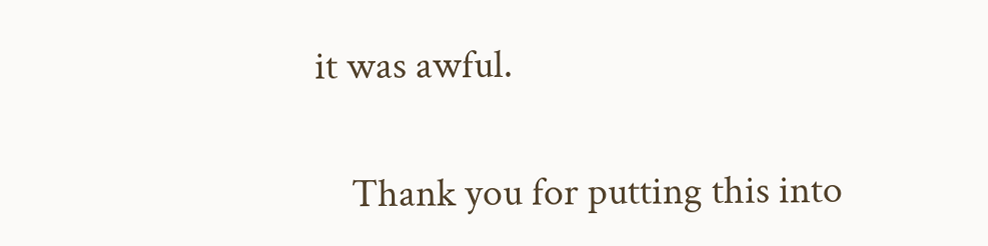it was awful.

    Thank you for putting this into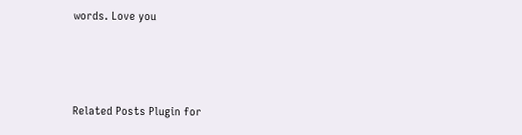words. Love you



Related Posts Plugin for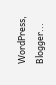WordPress, Blogger...